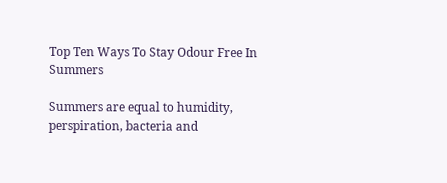Top Ten Ways To Stay Odour Free In Summers

Summers are equal to humidity, perspiration, bacteria and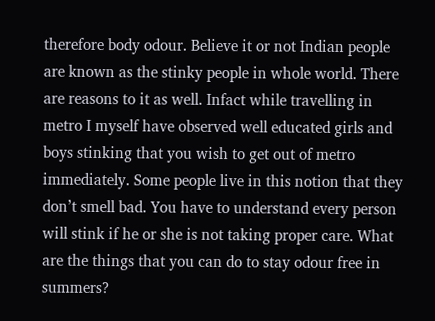therefore body odour. Believe it or not Indian people are known as the stinky people in whole world. There are reasons to it as well. Infact while travelling in metro I myself have observed well educated girls and boys stinking that you wish to get out of metro immediately. Some people live in this notion that they don’t smell bad. You have to understand every person will stink if he or she is not taking proper care. What are the things that you can do to stay odour free in summers?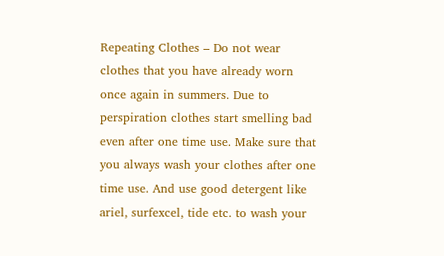Repeating Clothes – Do not wear clothes that you have already worn once again in summers. Due to perspiration clothes start smelling bad even after one time use. Make sure that you always wash your clothes after one time use. And use good detergent like ariel, surfexcel, tide etc. to wash your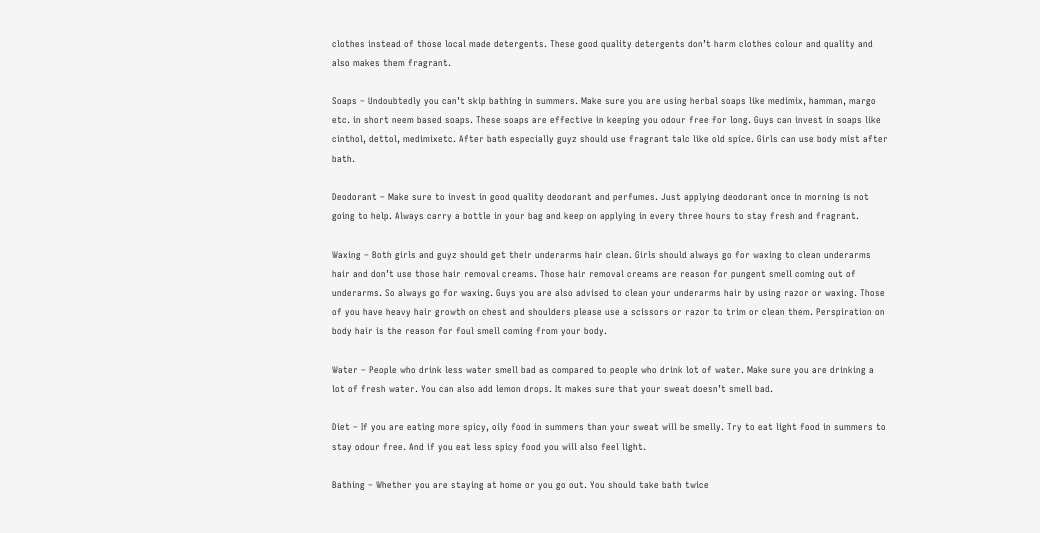clothes instead of those local made detergents. These good quality detergents don’t harm clothes colour and quality and also makes them fragrant.

Soaps – Undoubtedly you can’t skip bathing in summers. Make sure you are using herbal soaps like medimix, hamman, margo etc. in short neem based soaps. These soaps are effective in keeping you odour free for long. Guys can invest in soaps like cinthol, dettol, medimixetc. After bath especially guyz should use fragrant talc like old spice. Girls can use body mist after bath.

Deodorant – Make sure to invest in good quality deodorant and perfumes. Just applying deodorant once in morning is not going to help. Always carry a bottle in your bag and keep on applying in every three hours to stay fresh and fragrant.

Waxing – Both girls and guyz should get their underarms hair clean. Girls should always go for waxing to clean underarms hair and don’t use those hair removal creams. Those hair removal creams are reason for pungent smell coming out of underarms. So always go for waxing. Guys you are also advised to clean your underarms hair by using razor or waxing. Those of you have heavy hair growth on chest and shoulders please use a scissors or razor to trim or clean them. Perspiration on body hair is the reason for foul smell coming from your body.

Water – People who drink less water smell bad as compared to people who drink lot of water. Make sure you are drinking a lot of fresh water. You can also add lemon drops. It makes sure that your sweat doesn’t smell bad.

Diet – If you are eating more spicy, oily food in summers than your sweat will be smelly. Try to eat light food in summers to stay odour free. And if you eat less spicy food you will also feel light.

Bathing – Whether you are staying at home or you go out. You should take bath twice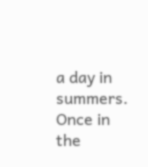a day in summers. Once in the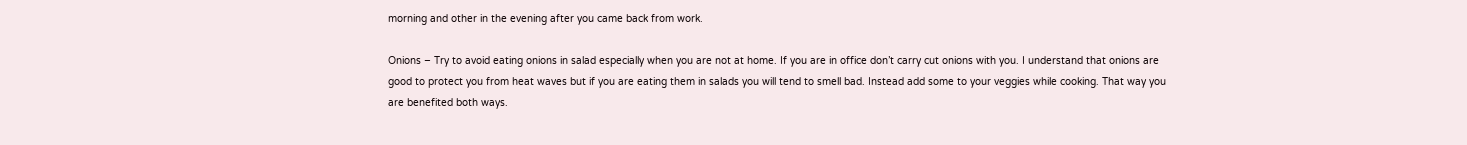morning and other in the evening after you came back from work.

Onions – Try to avoid eating onions in salad especially when you are not at home. If you are in office don’t carry cut onions with you. I understand that onions are good to protect you from heat waves but if you are eating them in salads you will tend to smell bad. Instead add some to your veggies while cooking. That way you are benefited both ways.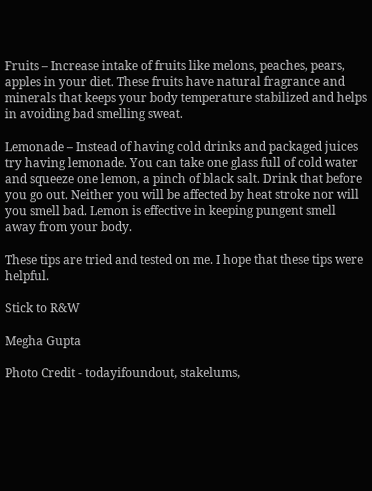Fruits – Increase intake of fruits like melons, peaches, pears, apples in your diet. These fruits have natural fragrance and minerals that keeps your body temperature stabilized and helps in avoiding bad smelling sweat.

Lemonade – Instead of having cold drinks and packaged juices try having lemonade. You can take one glass full of cold water and squeeze one lemon, a pinch of black salt. Drink that before you go out. Neither you will be affected by heat stroke nor will you smell bad. Lemon is effective in keeping pungent smell away from your body.

These tips are tried and tested on me. I hope that these tips were helpful.

Stick to R&W

Megha Gupta

Photo Credit - todayifoundout, stakelums,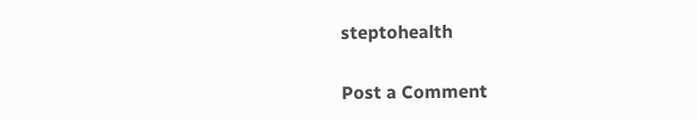steptohealth


Post a Comment